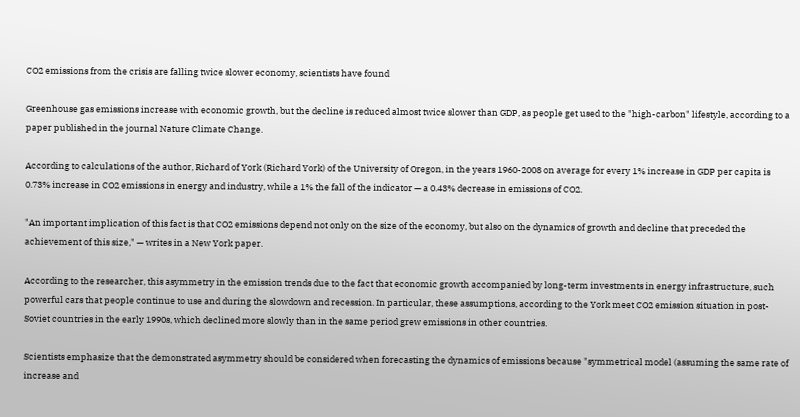CO2 emissions from the crisis are falling twice slower economy, scientists have found

Greenhouse gas emissions increase with economic growth, but the decline is reduced almost twice slower than GDP, as people get used to the "high-carbon" lifestyle, according to a paper published in the journal Nature Climate Change.

According to calculations of the author, Richard of York (Richard York) of the University of Oregon, in the years 1960-2008 on average for every 1% increase in GDP per capita is 0.73% increase in CO2 emissions in energy and industry, while a 1% the fall of the indicator — a 0.43% decrease in emissions of CO2.

"An important implication of this fact is that CO2 emissions depend not only on the size of the economy, but also on the dynamics of growth and decline that preceded the achievement of this size," — writes in a New York paper.

According to the researcher, this asymmetry in the emission trends due to the fact that economic growth accompanied by long-term investments in energy infrastructure, such powerful cars that people continue to use and during the slowdown and recession. In particular, these assumptions, according to the York meet CO2 emission situation in post-Soviet countries in the early 1990s, which declined more slowly than in the same period grew emissions in other countries.

Scientists emphasize that the demonstrated asymmetry should be considered when forecasting the dynamics of emissions because "symmetrical model (assuming the same rate of increase and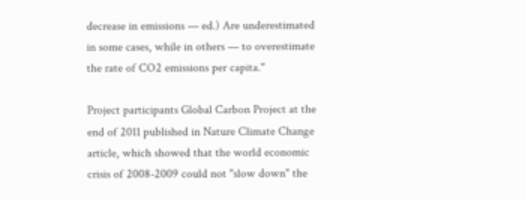decrease in emissions — ed.) Are underestimated in some cases, while in others — to overestimate the rate of CO2 emissions per capita."

Project participants Global Carbon Project at the end of 2011 published in Nature Climate Change article, which showed that the world economic crisis of 2008-2009 could not "slow down" the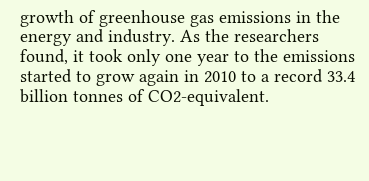growth of greenhouse gas emissions in the energy and industry. As the researchers found, it took only one year to the emissions started to grow again in 2010 to a record 33.4 billion tonnes of CO2-equivalent.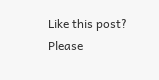Like this post? Please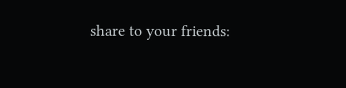share to your friends: